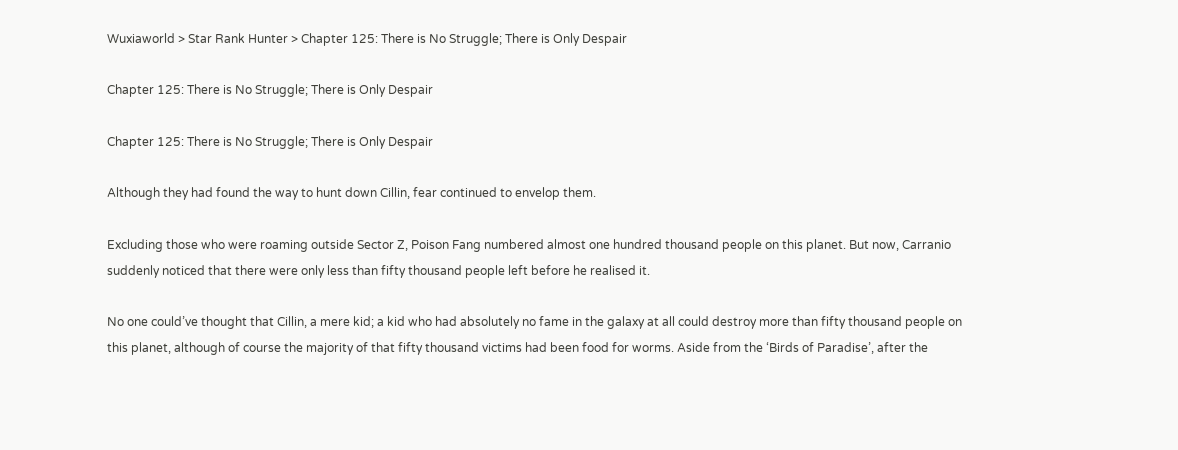Wuxiaworld > Star Rank Hunter > Chapter 125: There is No Struggle; There is Only Despair

Chapter 125: There is No Struggle; There is Only Despair

Chapter 125: There is No Struggle; There is Only Despair

Although they had found the way to hunt down Cillin, fear continued to envelop them.

Excluding those who were roaming outside Sector Z, Poison Fang numbered almost one hundred thousand people on this planet. But now, Carranio suddenly noticed that there were only less than fifty thousand people left before he realised it.

No one could’ve thought that Cillin, a mere kid; a kid who had absolutely no fame in the galaxy at all could destroy more than fifty thousand people on this planet, although of course the majority of that fifty thousand victims had been food for worms. Aside from the ‘Birds of Paradise’, after the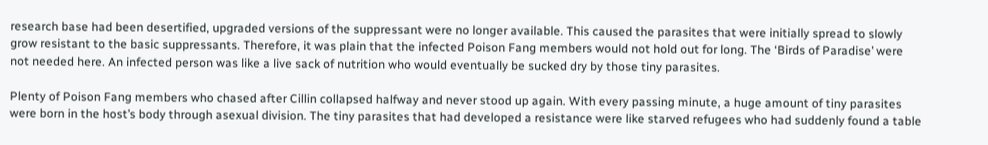research base had been desertified, upgraded versions of the suppressant were no longer available. This caused the parasites that were initially spread to slowly grow resistant to the basic suppressants. Therefore, it was plain that the infected Poison Fang members would not hold out for long. The ‘Birds of Paradise’ were not needed here. An infected person was like a live sack of nutrition who would eventually be sucked dry by those tiny parasites.

Plenty of Poison Fang members who chased after Cillin collapsed halfway and never stood up again. With every passing minute, a huge amount of tiny parasites were born in the host’s body through asexual division. The tiny parasites that had developed a resistance were like starved refugees who had suddenly found a table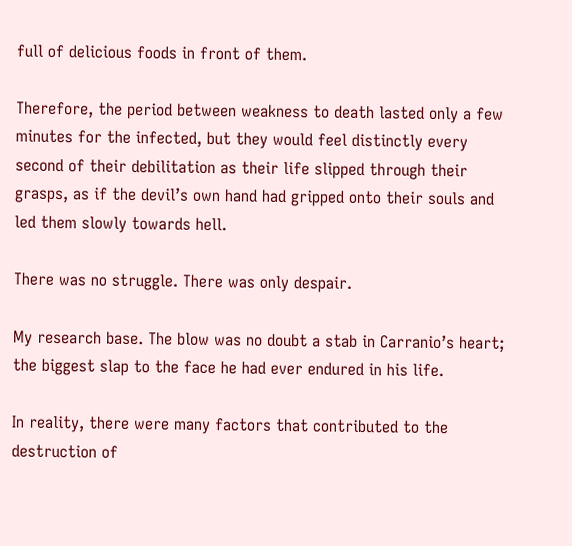full of delicious foods in front of them.

Therefore, the period between weakness to death lasted only a few minutes for the infected, but they would feel distinctly every second of their debilitation as their life slipped through their grasps, as if the devil’s own hand had gripped onto their souls and led them slowly towards hell.

There was no struggle. There was only despair.

My research base. The blow was no doubt a stab in Carranio’s heart; the biggest slap to the face he had ever endured in his life.

In reality, there were many factors that contributed to the destruction of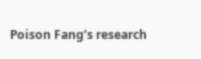Poison Fang’s research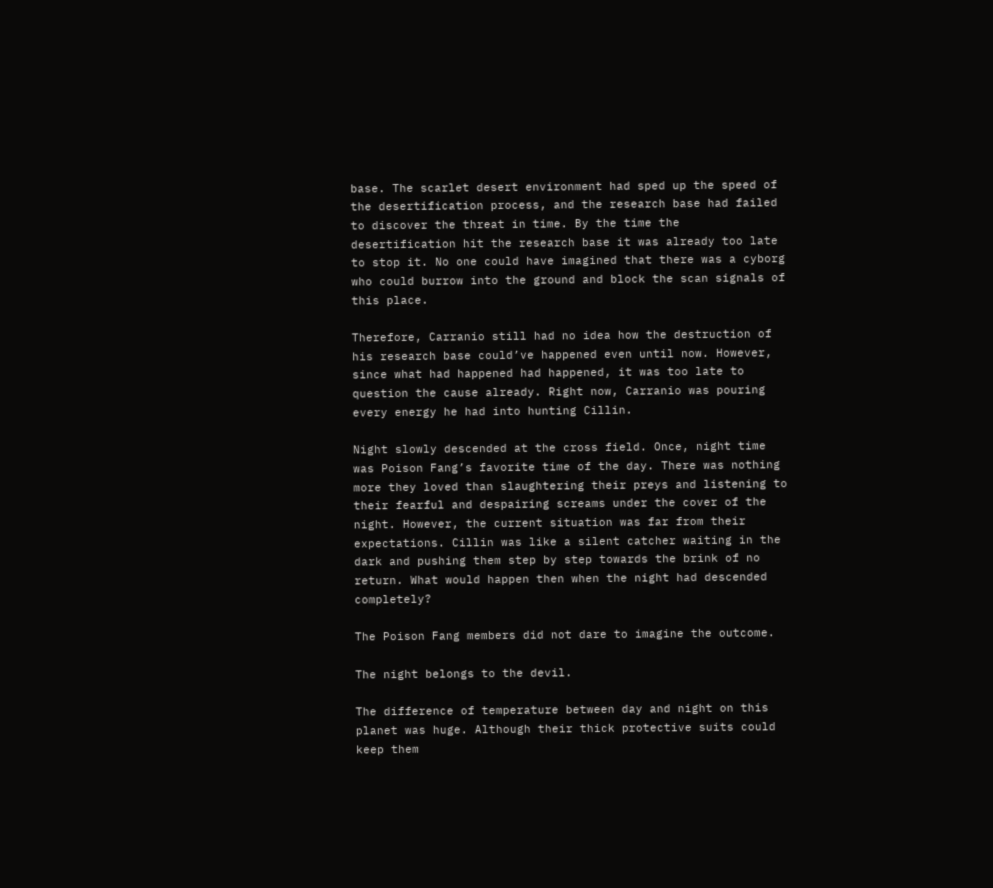base. The scarlet desert environment had sped up the speed of the desertification process, and the research base had failed to discover the threat in time. By the time the desertification hit the research base it was already too late to stop it. No one could have imagined that there was a cyborg who could burrow into the ground and block the scan signals of this place.

Therefore, Carranio still had no idea how the destruction of his research base could’ve happened even until now. However, since what had happened had happened, it was too late to question the cause already. Right now, Carranio was pouring every energy he had into hunting Cillin.

Night slowly descended at the cross field. Once, night time was Poison Fang’s favorite time of the day. There was nothing more they loved than slaughtering their preys and listening to their fearful and despairing screams under the cover of the night. However, the current situation was far from their expectations. Cillin was like a silent catcher waiting in the dark and pushing them step by step towards the brink of no return. What would happen then when the night had descended completely?

The Poison Fang members did not dare to imagine the outcome.

The night belongs to the devil.

The difference of temperature between day and night on this planet was huge. Although their thick protective suits could keep them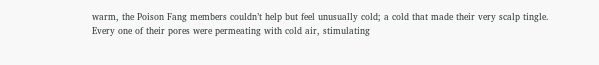warm, the Poison Fang members couldn’t help but feel unusually cold; a cold that made their very scalp tingle. Every one of their pores were permeating with cold air, stimulating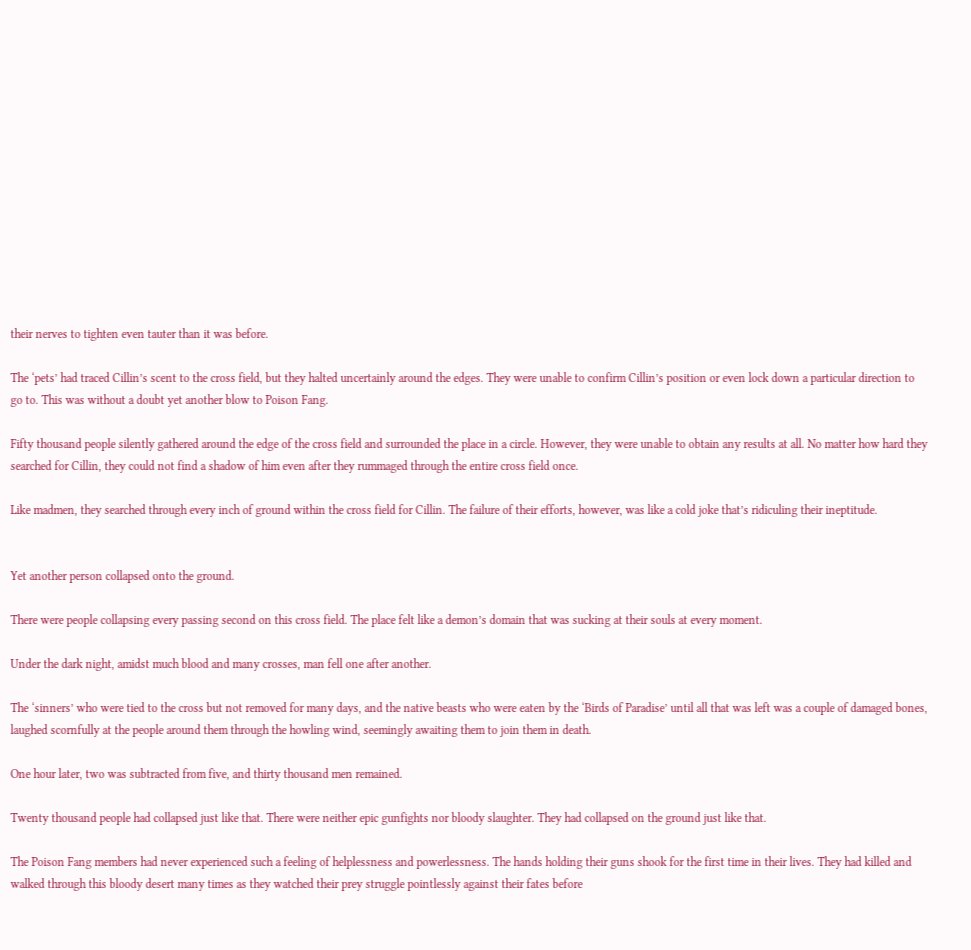their nerves to tighten even tauter than it was before.

The ‘pets’ had traced Cillin’s scent to the cross field, but they halted uncertainly around the edges. They were unable to confirm Cillin’s position or even lock down a particular direction to go to. This was without a doubt yet another blow to Poison Fang.

Fifty thousand people silently gathered around the edge of the cross field and surrounded the place in a circle. However, they were unable to obtain any results at all. No matter how hard they searched for Cillin, they could not find a shadow of him even after they rummaged through the entire cross field once.

Like madmen, they searched through every inch of ground within the cross field for Cillin. The failure of their efforts, however, was like a cold joke that’s ridiculing their ineptitude.


Yet another person collapsed onto the ground.

There were people collapsing every passing second on this cross field. The place felt like a demon’s domain that was sucking at their souls at every moment.

Under the dark night, amidst much blood and many crosses, man fell one after another.

The ‘sinners’ who were tied to the cross but not removed for many days, and the native beasts who were eaten by the ‘Birds of Paradise’ until all that was left was a couple of damaged bones, laughed scornfully at the people around them through the howling wind, seemingly awaiting them to join them in death.

One hour later, two was subtracted from five, and thirty thousand men remained.

Twenty thousand people had collapsed just like that. There were neither epic gunfights nor bloody slaughter. They had collapsed on the ground just like that.

The Poison Fang members had never experienced such a feeling of helplessness and powerlessness. The hands holding their guns shook for the first time in their lives. They had killed and walked through this bloody desert many times as they watched their prey struggle pointlessly against their fates before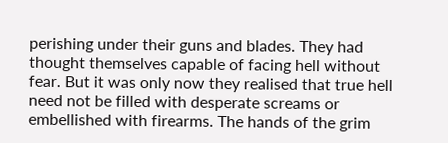perishing under their guns and blades. They had thought themselves capable of facing hell without fear. But it was only now they realised that true hell need not be filled with desperate screams or embellished with firearms. The hands of the grim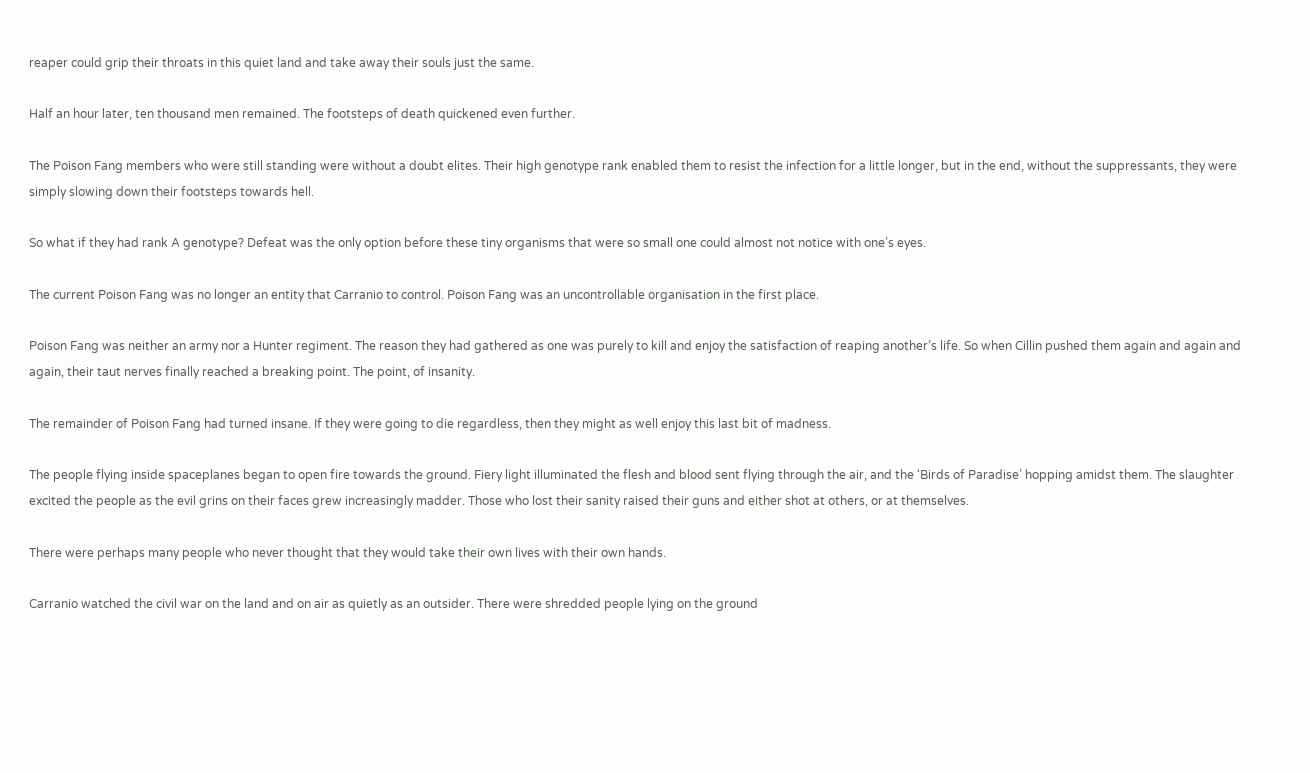reaper could grip their throats in this quiet land and take away their souls just the same.

Half an hour later, ten thousand men remained. The footsteps of death quickened even further.

The Poison Fang members who were still standing were without a doubt elites. Their high genotype rank enabled them to resist the infection for a little longer, but in the end, without the suppressants, they were simply slowing down their footsteps towards hell.

So what if they had rank A genotype? Defeat was the only option before these tiny organisms that were so small one could almost not notice with one’s eyes.

The current Poison Fang was no longer an entity that Carranio to control. Poison Fang was an uncontrollable organisation in the first place.

Poison Fang was neither an army nor a Hunter regiment. The reason they had gathered as one was purely to kill and enjoy the satisfaction of reaping another’s life. So when Cillin pushed them again and again and again, their taut nerves finally reached a breaking point. The point, of insanity.

The remainder of Poison Fang had turned insane. If they were going to die regardless, then they might as well enjoy this last bit of madness.

The people flying inside spaceplanes began to open fire towards the ground. Fiery light illuminated the flesh and blood sent flying through the air, and the ‘Birds of Paradise’ hopping amidst them. The slaughter excited the people as the evil grins on their faces grew increasingly madder. Those who lost their sanity raised their guns and either shot at others, or at themselves.

There were perhaps many people who never thought that they would take their own lives with their own hands.

Carranio watched the civil war on the land and on air as quietly as an outsider. There were shredded people lying on the ground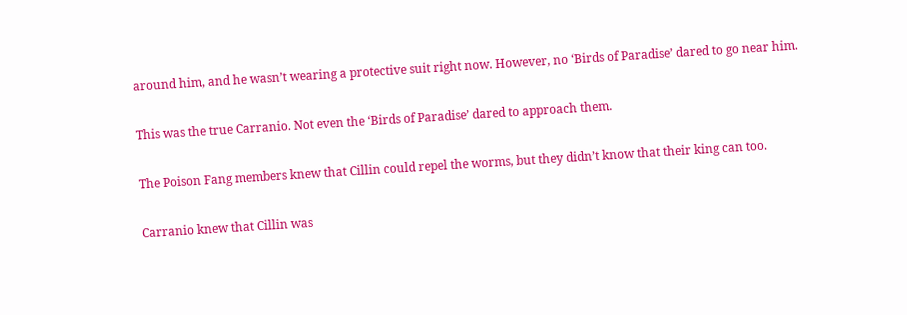around him, and he wasn’t wearing a protective suit right now. However, no ‘Birds of Paradise’ dared to go near him.

This was the true Carranio. Not even the ‘Birds of Paradise’ dared to approach them.

The Poison Fang members knew that Cillin could repel the worms, but they didn’t know that their king can too.

Carranio knew that Cillin was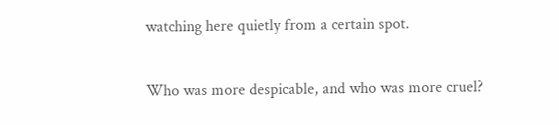watching here quietly from a certain spot.

Who was more despicable, and who was more cruel?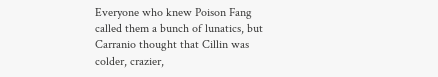Everyone who knew Poison Fang called them a bunch of lunatics, but Carranio thought that Cillin was colder, crazier,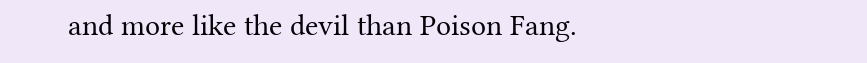and more like the devil than Poison Fang.